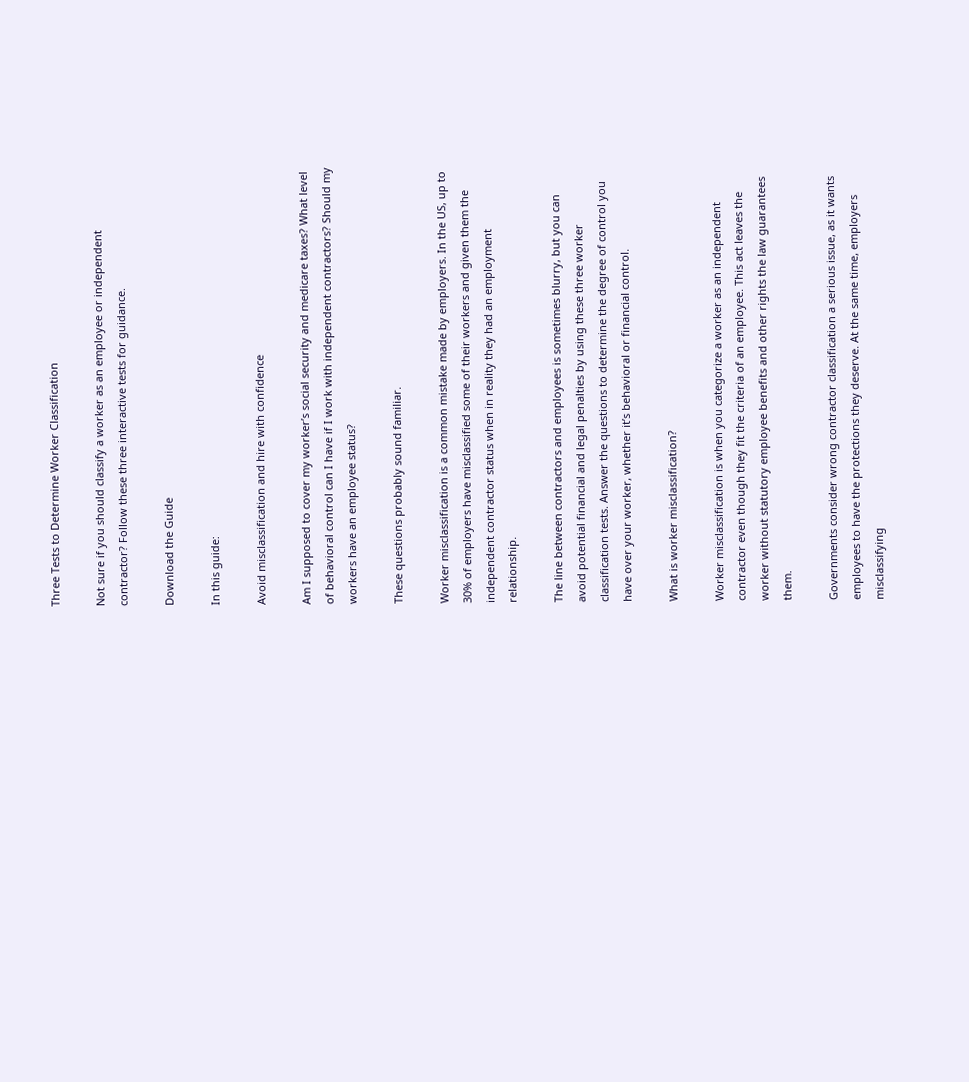Three Tests to Determine Worker Classification

Not sure if you should classify a worker as an employee or independent contractor? Follow these three interactive tests for guidance.

Download the Guide

In this guide:

Avoid misclassification and hire with confidence

Am I supposed to cover my worker’s social security and medicare taxes? What level of behavioral control can I have if I work with independent contractors? Should my workers have an employee status?

These questions probably sound familiar.

Worker misclassification is a common mistake made by employers. In the US, up to 30% of employers have misclassified some of their workers and given them the independent contractor status when in reality they had an employment relationship.

The line between contractors and employees is sometimes blurry, but you can avoid potential financial and legal penalties by using these three worker classification tests. Answer the questions to determine the degree of control you have over your worker, whether it’s behavioral or financial control.

What is worker misclassification?

Worker misclassification is when you categorize a worker as an independent contractor even though they fit the criteria of an employee. This act leaves the worker without statutory employee benefits and other rights the law guarantees them.

Governments consider wrong contractor classification a serious issue, as it wants employees to have the protections they deserve. At the same time, employers misclassifying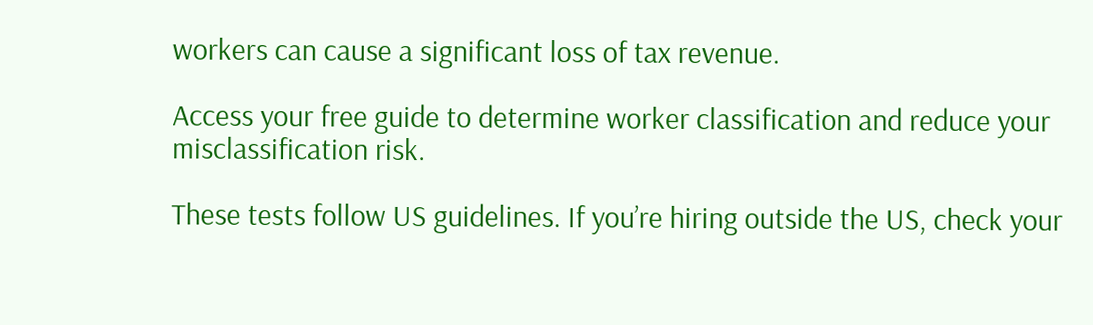workers can cause a significant loss of tax revenue.

Access your free guide to determine worker classification and reduce your misclassification risk.

These tests follow US guidelines. If you’re hiring outside the US, check your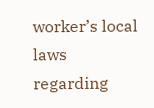worker’s local laws regarding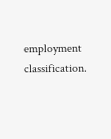employment classification.